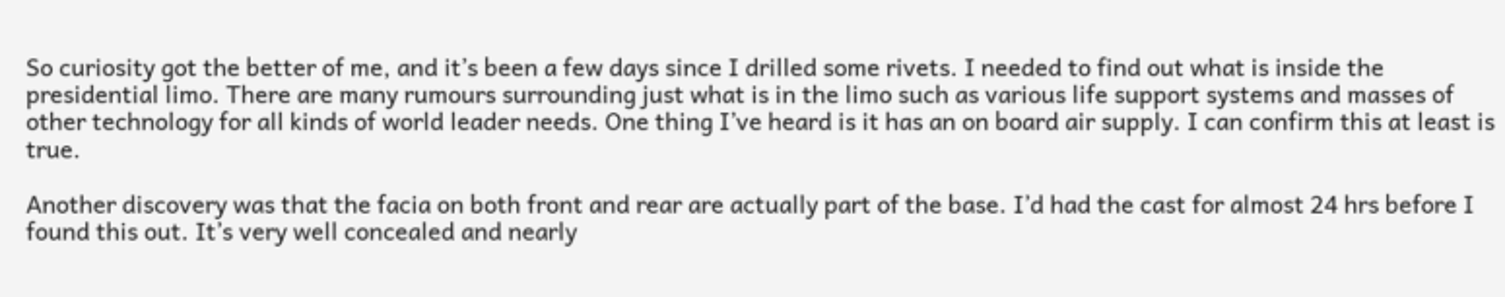So curiosity got the better of me, and it’s been a few days since I drilled some rivets. I needed to find out what is inside the presidential limo. There are many rumours surrounding just what is in the limo such as various life support systems and masses of other technology for all kinds of world leader needs. One thing I’ve heard is it has an on board air supply. I can confirm this at least is true.

Another discovery was that the facia on both front and rear are actually part of the base. I’d had the cast for almost 24 hrs before I found this out. It’s very well concealed and nearly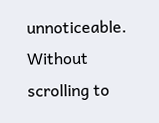unnoticeable. Without scrolling to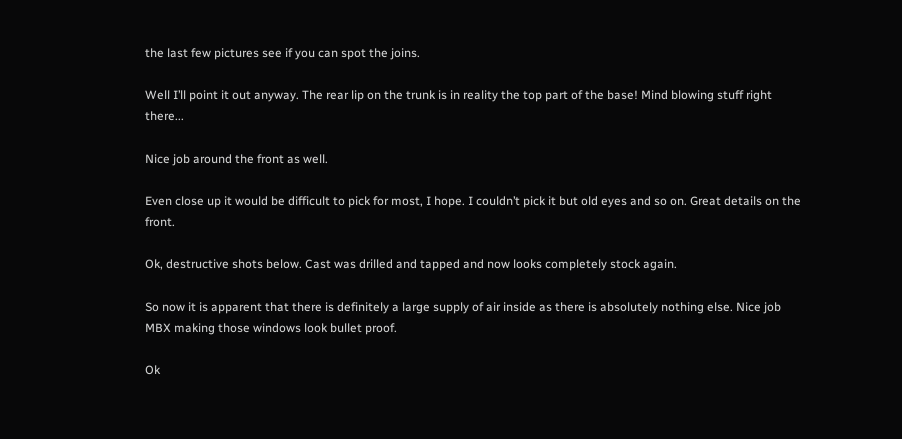the last few pictures see if you can spot the joins.

Well I’ll point it out anyway. The rear lip on the trunk is in reality the top part of the base! Mind blowing stuff right there...

Nice job around the front as well.

Even close up it would be difficult to pick for most, I hope. I couldn’t pick it but old eyes and so on. Great details on the front.

Ok, destructive shots below. Cast was drilled and tapped and now looks completely stock again.

So now it is apparent that there is definitely a large supply of air inside as there is absolutely nothing else. Nice job MBX making those windows look bullet proof.

Ok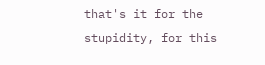that's it for the stupidity, for this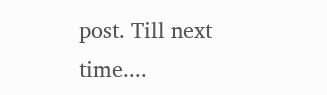post. Till next time....